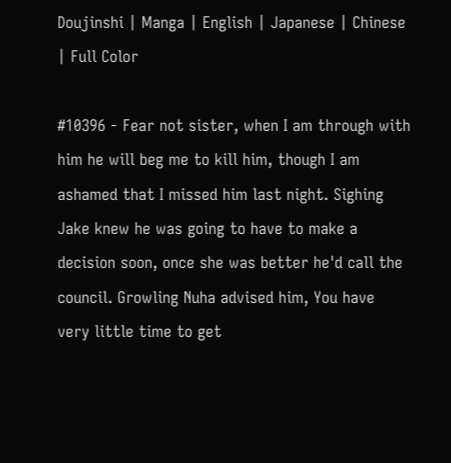Doujinshi | Manga | English | Japanese | Chinese | Full Color

#10396 - Fear not sister, when I am through with him he will beg me to kill him, though I am ashamed that I missed him last night. Sighing Jake knew he was going to have to make a decision soon, once she was better he'd call the council. Growling Nuha advised him, You have very little time to get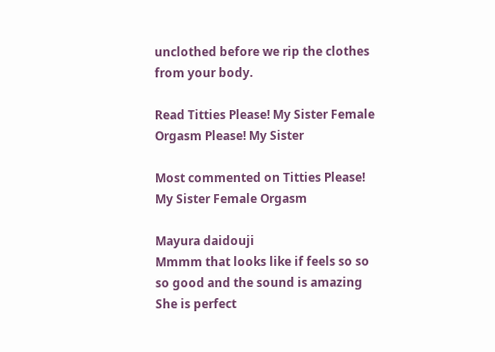unclothed before we rip the clothes from your body.

Read Titties Please! My Sister Female Orgasm Please! My Sister

Most commented on Titties Please! My Sister Female Orgasm

Mayura daidouji
Mmmm that looks like if feels so so so good and the sound is amazing
She is perfect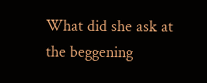What did she ask at the beggening